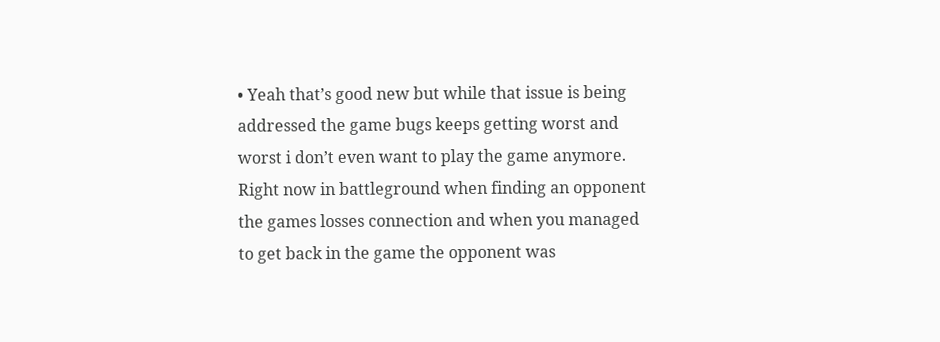• Yeah that’s good new but while that issue is being addressed the game bugs keeps getting worst and worst i don’t even want to play the game anymore. Right now in battleground when finding an opponent the games losses connection and when you managed to get back in the game the opponent was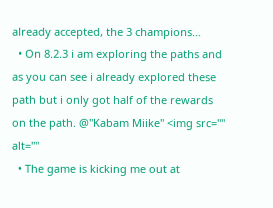already accepted, the 3 champions…
  • On 8.2.3 i am exploring the paths and as you can see i already explored these path but i only got half of the rewards on the path. @"Kabam Miike" <img src="" alt=""
  • The game is kicking me out at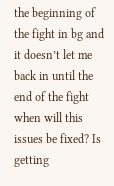the beginning of the fight in bg and it doesn’t let me back in until the end of the fight when will this issues be fixed? Is getting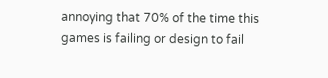annoying that 70% of the time this games is failing or design to fail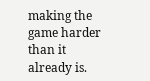making the game harder than it already is.